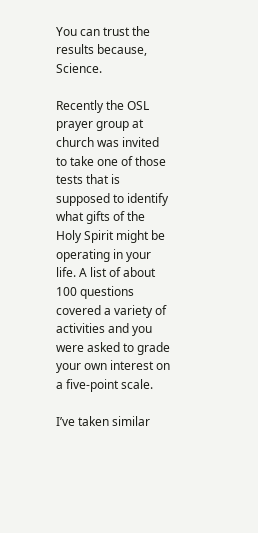You can trust the results because, Science.

Recently the OSL prayer group at church was invited to take one of those tests that is supposed to identify what gifts of the Holy Spirit might be operating in your life. A list of about 100 questions covered a variety of activities and you were asked to grade your own interest on a five-point scale.

I’ve taken similar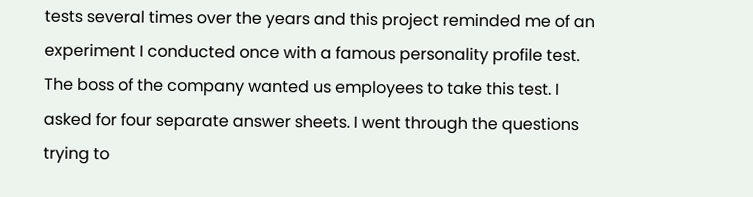tests several times over the years and this project reminded me of an experiment I conducted once with a famous personality profile test. The boss of the company wanted us employees to take this test. I asked for four separate answer sheets. I went through the questions trying to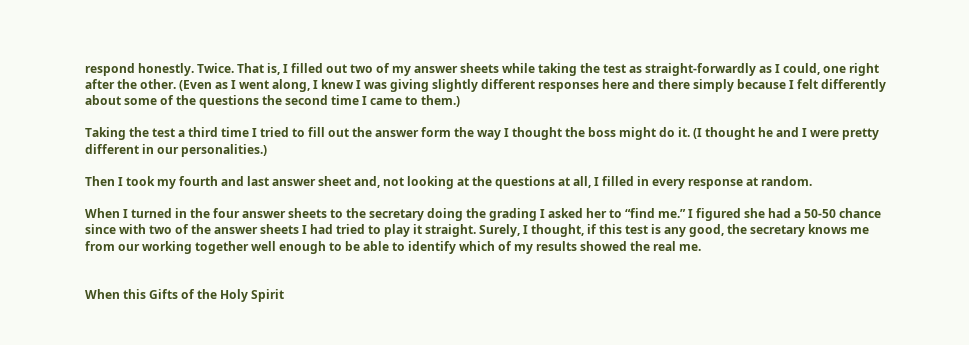respond honestly. Twice. That is, I filled out two of my answer sheets while taking the test as straight-forwardly as I could, one right after the other. (Even as I went along, I knew I was giving slightly different responses here and there simply because I felt differently about some of the questions the second time I came to them.)

Taking the test a third time I tried to fill out the answer form the way I thought the boss might do it. (I thought he and I were pretty different in our personalities.)

Then I took my fourth and last answer sheet and, not looking at the questions at all, I filled in every response at random.

When I turned in the four answer sheets to the secretary doing the grading I asked her to “find me.” I figured she had a 50-50 chance since with two of the answer sheets I had tried to play it straight. Surely, I thought, if this test is any good, the secretary knows me from our working together well enough to be able to identify which of my results showed the real me.


When this Gifts of the Holy Spirit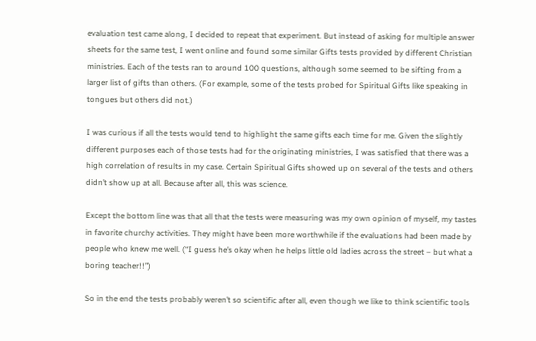evaluation test came along, I decided to repeat that experiment. But instead of asking for multiple answer sheets for the same test, I went online and found some similar Gifts tests provided by different Christian ministries. Each of the tests ran to around 100 questions, although some seemed to be sifting from a larger list of gifts than others. (For example, some of the tests probed for Spiritual Gifts like speaking in tongues but others did not.)

I was curious if all the tests would tend to highlight the same gifts each time for me. Given the slightly different purposes each of those tests had for the originating ministries, I was satisfied that there was a high correlation of results in my case. Certain Spiritual Gifts showed up on several of the tests and others didn’t show up at all. Because after all, this was science.

Except the bottom line was that all that the tests were measuring was my own opinion of myself, my tastes in favorite churchy activities. They might have been more worthwhile if the evaluations had been made by people who knew me well. (“I guess he’s okay when he helps little old ladies across the street – but what a boring teacher!!”)

So in the end the tests probably weren’t so scientific after all, even though we like to think scientific tools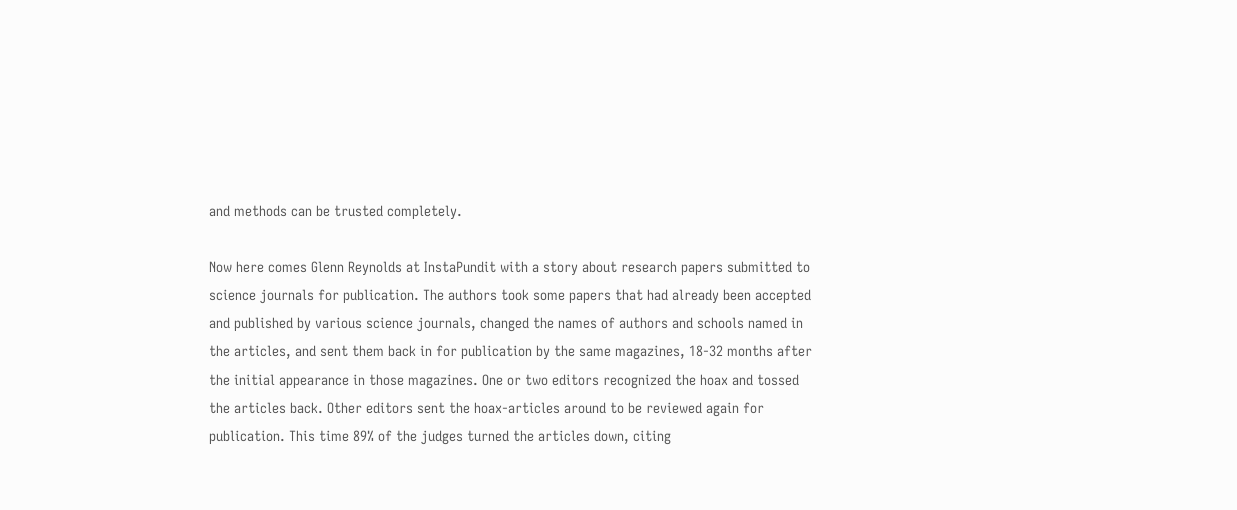and methods can be trusted completely.

Now here comes Glenn Reynolds at InstaPundit with a story about research papers submitted to science journals for publication. The authors took some papers that had already been accepted and published by various science journals, changed the names of authors and schools named in the articles, and sent them back in for publication by the same magazines, 18-32 months after the initial appearance in those magazines. One or two editors recognized the hoax and tossed the articles back. Other editors sent the hoax-articles around to be reviewed again for publication. This time 89% of the judges turned the articles down, citing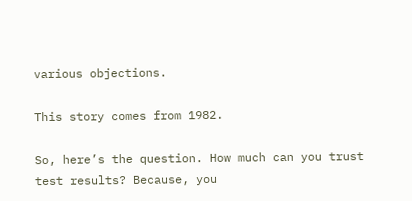various objections.

This story comes from 1982.

So, here’s the question. How much can you trust test results? Because, you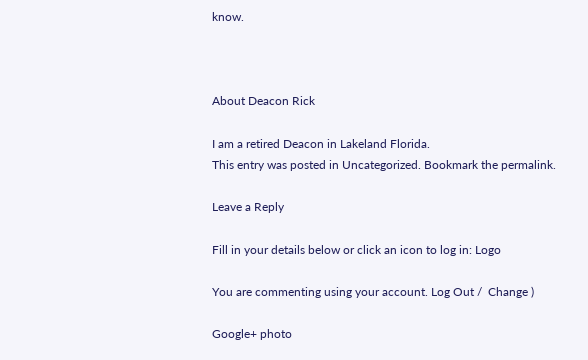know.



About Deacon Rick

I am a retired Deacon in Lakeland Florida.
This entry was posted in Uncategorized. Bookmark the permalink.

Leave a Reply

Fill in your details below or click an icon to log in: Logo

You are commenting using your account. Log Out /  Change )

Google+ photo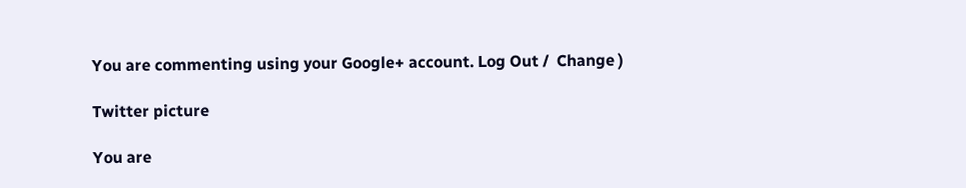You are commenting using your Google+ account. Log Out /  Change )

Twitter picture

You are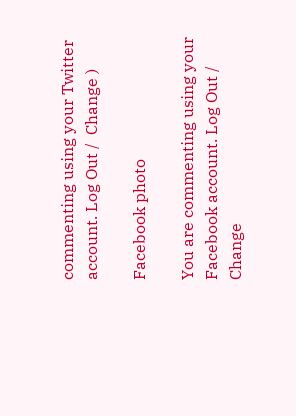commenting using your Twitter account. Log Out /  Change )

Facebook photo

You are commenting using your Facebook account. Log Out /  Change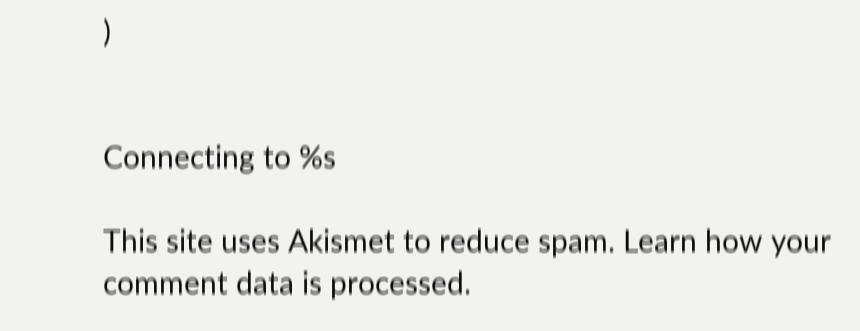)


Connecting to %s

This site uses Akismet to reduce spam. Learn how your comment data is processed.